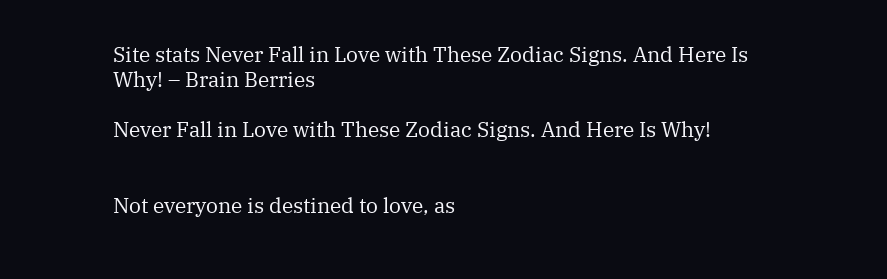Site stats Never Fall in Love with These Zodiac Signs. And Here Is Why! – Brain Berries

Never Fall in Love with These Zodiac Signs. And Here Is Why!


Not everyone is destined to love, as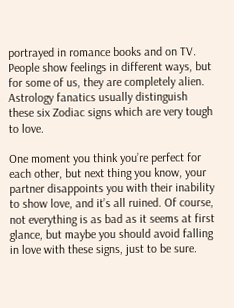portrayed in romance books and on TV. People show feelings in different ways, but for some of us, they are completely alien. Astrology fanatics usually distinguish these six Zodiac signs which are very tough to love.

One moment you think you’re perfect for each other, but next thing you know, your partner disappoints you with their inability to show love, and it’s all ruined. Of course, not everything is as bad as it seems at first glance, but maybe you should avoid falling in love with these signs, just to be sure.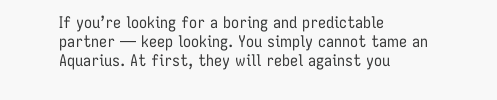If you’re looking for a boring and predictable partner — keep looking. You simply cannot tame an Aquarius. At first, they will rebel against you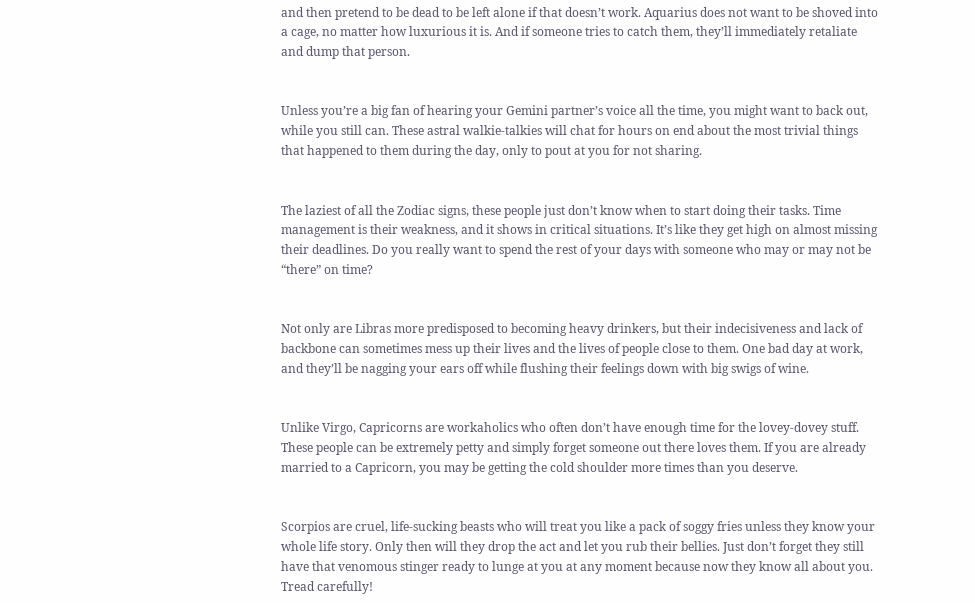and then pretend to be dead to be left alone if that doesn’t work. Aquarius does not want to be shoved into a cage, no matter how luxurious it is. And if someone tries to catch them, they’ll immediately retaliate and dump that person.


Unless you’re a big fan of hearing your Gemini partner’s voice all the time, you might want to back out, while you still can. These astral walkie-talkies will chat for hours on end about the most trivial things that happened to them during the day, only to pout at you for not sharing.


The laziest of all the Zodiac signs, these people just don’t know when to start doing their tasks. Time management is their weakness, and it shows in critical situations. It’s like they get high on almost missing their deadlines. Do you really want to spend the rest of your days with someone who may or may not be “there” on time?


Not only are Libras more predisposed to becoming heavy drinkers, but their indecisiveness and lack of backbone can sometimes mess up their lives and the lives of people close to them. One bad day at work, and they’ll be nagging your ears off while flushing their feelings down with big swigs of wine.


Unlike Virgo, Capricorns are workaholics who often don’t have enough time for the lovey-dovey stuff. These people can be extremely petty and simply forget someone out there loves them. If you are already married to a Capricorn, you may be getting the cold shoulder more times than you deserve.


Scorpios are cruel, life-sucking beasts who will treat you like a pack of soggy fries unless they know your whole life story. Only then will they drop the act and let you rub their bellies. Just don’t forget they still have that venomous stinger ready to lunge at you at any moment because now they know all about you. Tread carefully!